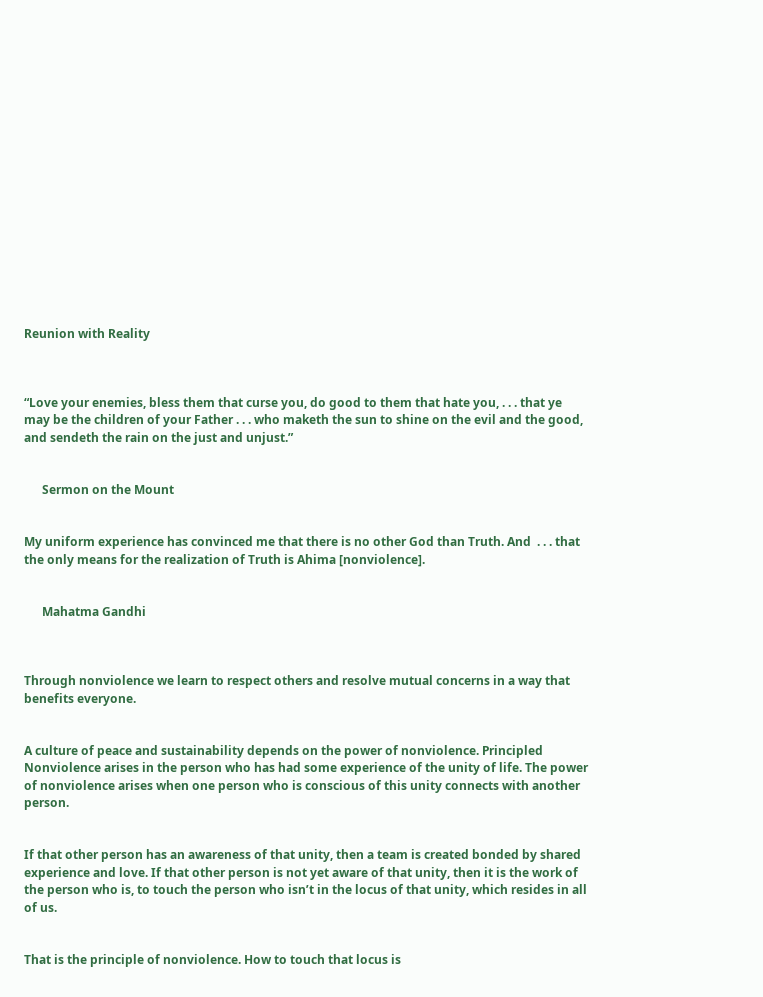Reunion with Reality



“Love your enemies, bless them that curse you, do good to them that hate you, . . . that ye may be the children of your Father . . . who maketh the sun to shine on the evil and the good, and sendeth the rain on the just and unjust.”


      Sermon on the Mount


My uniform experience has convinced me that there is no other God than Truth. And  . . . that the only means for the realization of Truth is Ahima [nonviolence].


      Mahatma Gandhi



Through nonviolence we learn to respect others and resolve mutual concerns in a way that benefits everyone.


A culture of peace and sustainability depends on the power of nonviolence. Principled Nonviolence arises in the person who has had some experience of the unity of life. The power of nonviolence arises when one person who is conscious of this unity connects with another person.


If that other person has an awareness of that unity, then a team is created bonded by shared experience and love. If that other person is not yet aware of that unity, then it is the work of the person who is, to touch the person who isn’t in the locus of that unity, which resides in all of us.


That is the principle of nonviolence. How to touch that locus is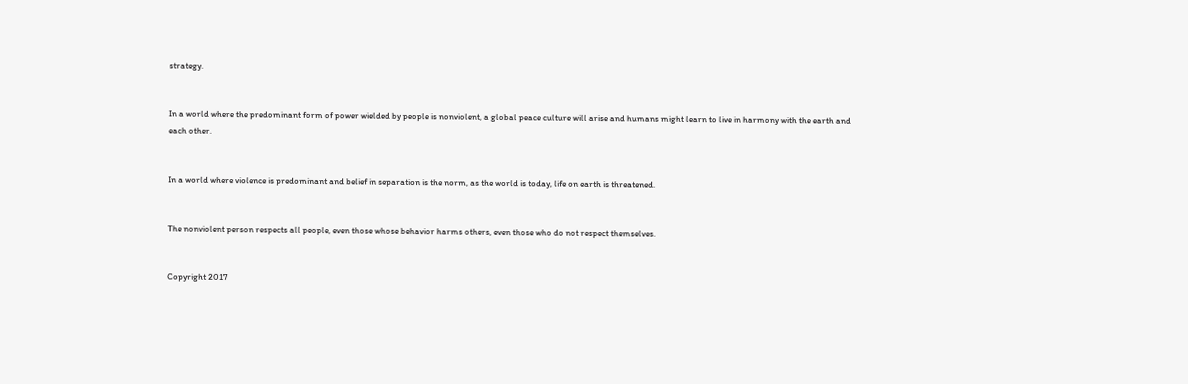strategy.


In a world where the predominant form of power wielded by people is nonviolent, a global peace culture will arise and humans might learn to live in harmony with the earth and each other.


In a world where violence is predominant and belief in separation is the norm, as the world is today, life on earth is threatened.


The nonviolent person respects all people, even those whose behavior harms others, even those who do not respect themselves.


Copyright 2017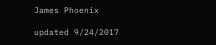James Phoenix

updated 9/24/2017